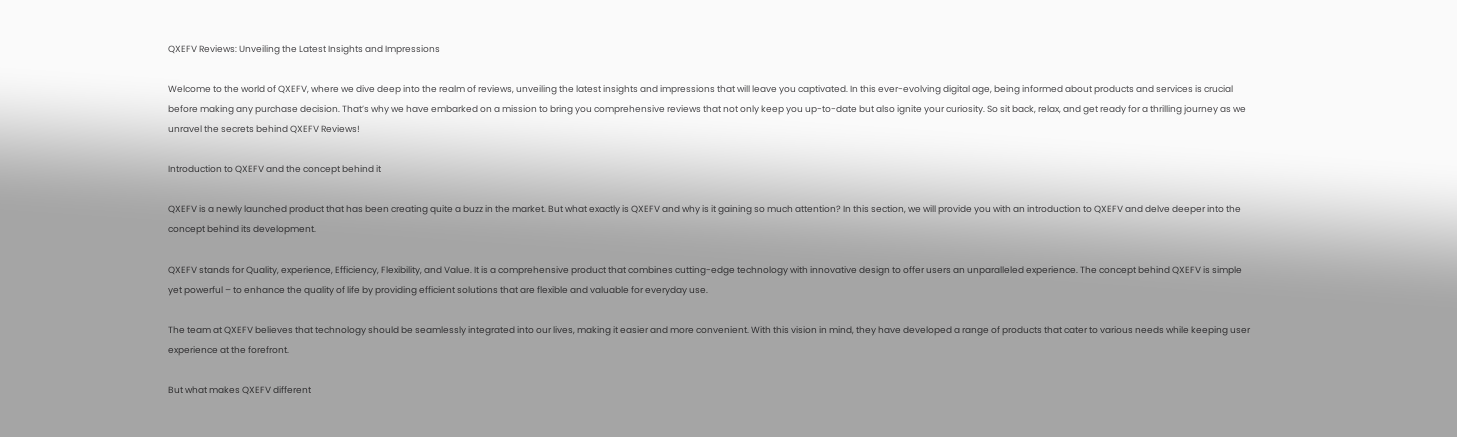QXEFV Reviews: Unveiling the Latest Insights and Impressions

Welcome to the world of QXEFV, where we dive deep into the realm of reviews, unveiling the latest insights and impressions that will leave you captivated. In this ever-evolving digital age, being informed about products and services is crucial before making any purchase decision. That’s why we have embarked on a mission to bring you comprehensive reviews that not only keep you up-to-date but also ignite your curiosity. So sit back, relax, and get ready for a thrilling journey as we unravel the secrets behind QXEFV Reviews!

Introduction to QXEFV and the concept behind it

QXEFV is a newly launched product that has been creating quite a buzz in the market. But what exactly is QXEFV and why is it gaining so much attention? In this section, we will provide you with an introduction to QXEFV and delve deeper into the concept behind its development.

QXEFV stands for Quality, experience, Efficiency, Flexibility, and Value. It is a comprehensive product that combines cutting-edge technology with innovative design to offer users an unparalleled experience. The concept behind QXEFV is simple yet powerful – to enhance the quality of life by providing efficient solutions that are flexible and valuable for everyday use.

The team at QXEFV believes that technology should be seamlessly integrated into our lives, making it easier and more convenient. With this vision in mind, they have developed a range of products that cater to various needs while keeping user experience at the forefront.

But what makes QXEFV different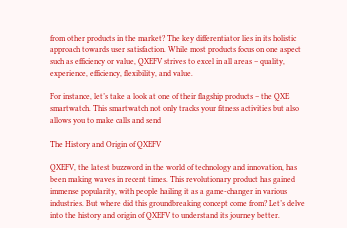from other products in the market? The key differentiator lies in its holistic approach towards user satisfaction. While most products focus on one aspect such as efficiency or value, QXEFV strives to excel in all areas – quality, experience, efficiency, flexibility, and value.

For instance, let’s take a look at one of their flagship products – the QXE smartwatch. This smartwatch not only tracks your fitness activities but also allows you to make calls and send

The History and Origin of QXEFV

QXEFV, the latest buzzword in the world of technology and innovation, has been making waves in recent times. This revolutionary product has gained immense popularity, with people hailing it as a game-changer in various industries. But where did this groundbreaking concept come from? Let’s delve into the history and origin of QXEFV to understand its journey better.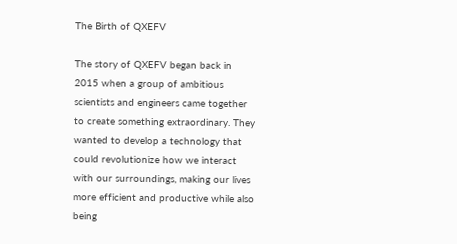The Birth of QXEFV

The story of QXEFV began back in 2015 when a group of ambitious scientists and engineers came together to create something extraordinary. They wanted to develop a technology that could revolutionize how we interact with our surroundings, making our lives more efficient and productive while also being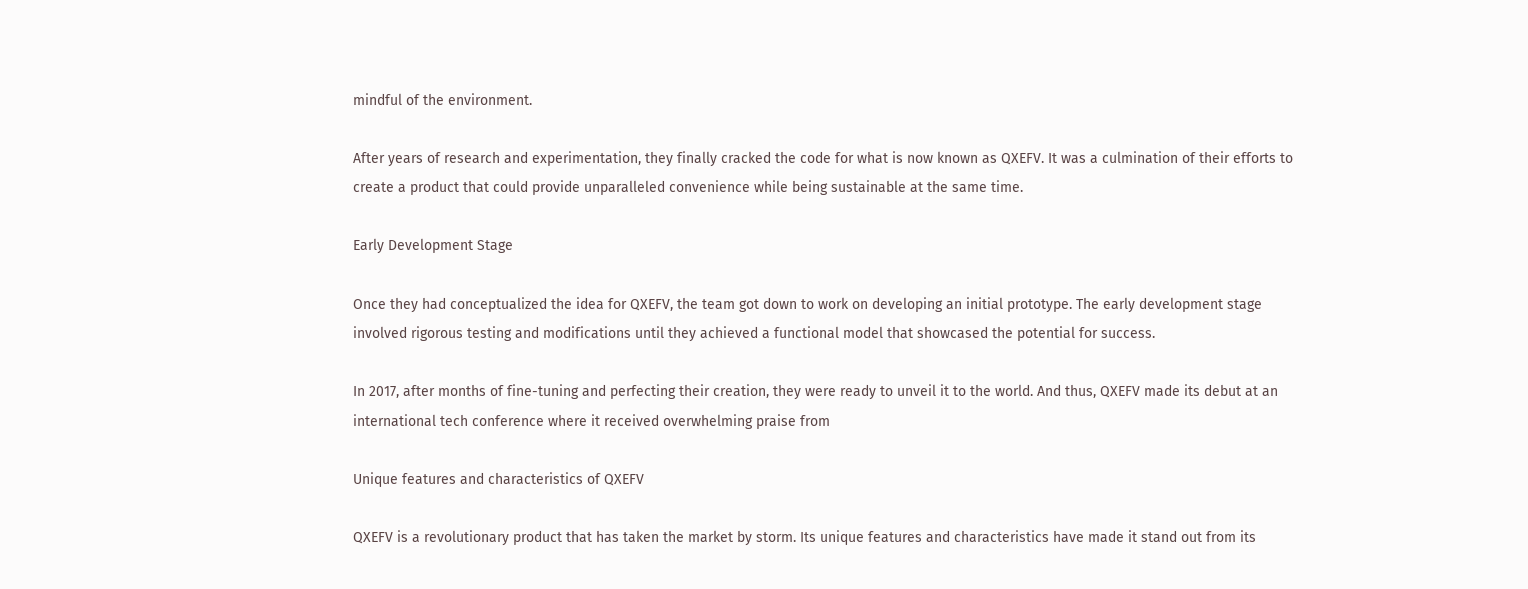mindful of the environment.

After years of research and experimentation, they finally cracked the code for what is now known as QXEFV. It was a culmination of their efforts to create a product that could provide unparalleled convenience while being sustainable at the same time.

Early Development Stage

Once they had conceptualized the idea for QXEFV, the team got down to work on developing an initial prototype. The early development stage involved rigorous testing and modifications until they achieved a functional model that showcased the potential for success.

In 2017, after months of fine-tuning and perfecting their creation, they were ready to unveil it to the world. And thus, QXEFV made its debut at an international tech conference where it received overwhelming praise from

Unique features and characteristics of QXEFV

QXEFV is a revolutionary product that has taken the market by storm. Its unique features and characteristics have made it stand out from its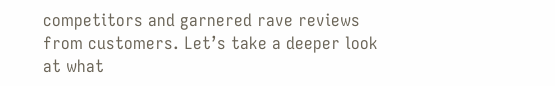competitors and garnered rave reviews from customers. Let’s take a deeper look at what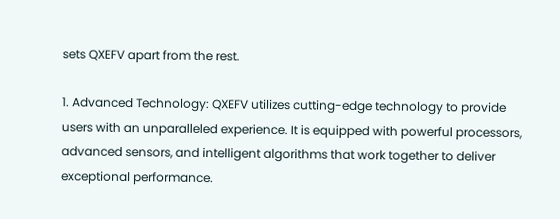sets QXEFV apart from the rest.

1. Advanced Technology: QXEFV utilizes cutting-edge technology to provide users with an unparalleled experience. It is equipped with powerful processors, advanced sensors, and intelligent algorithms that work together to deliver exceptional performance.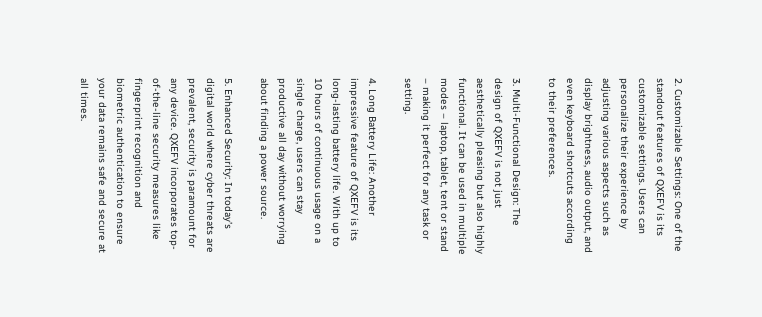2. Customizable Settings: One of the standout features of QXEFV is its customizable settings. Users can personalize their experience by adjusting various aspects such as display brightness, audio output, and even keyboard shortcuts according to their preferences.

3. Multi-Functional Design: The design of QXEFV is not just aesthetically pleasing but also highly functional. It can be used in multiple modes – laptop, tablet, tent or stand – making it perfect for any task or setting.

4. Long Battery Life: Another impressive feature of QXEFV is its long-lasting battery life. With up to 10 hours of continuous usage on a single charge, users can stay productive all day without worrying about finding a power source.

5. Enhanced Security: In today’s digital world where cyber threats are prevalent, security is paramount for any device. QXEFV incorporates top-of-the-line security measures like fingerprint recognition and biometric authentication to ensure your data remains safe and secure at all times.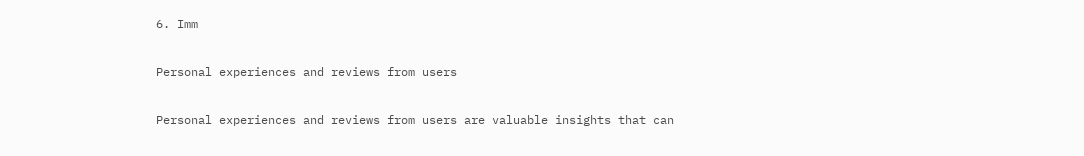6. Imm

Personal experiences and reviews from users

Personal experiences and reviews from users are valuable insights that can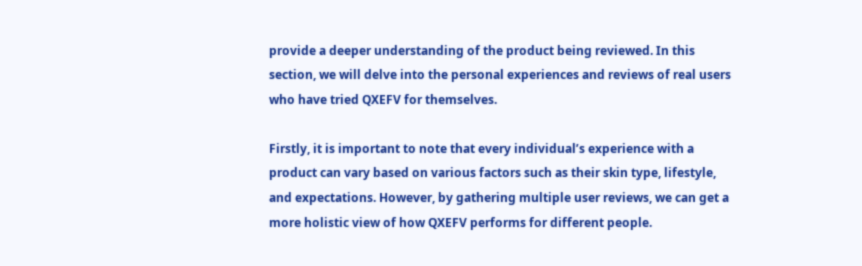provide a deeper understanding of the product being reviewed. In this section, we will delve into the personal experiences and reviews of real users who have tried QXEFV for themselves.

Firstly, it is important to note that every individual’s experience with a product can vary based on various factors such as their skin type, lifestyle, and expectations. However, by gathering multiple user reviews, we can get a more holistic view of how QXEFV performs for different people.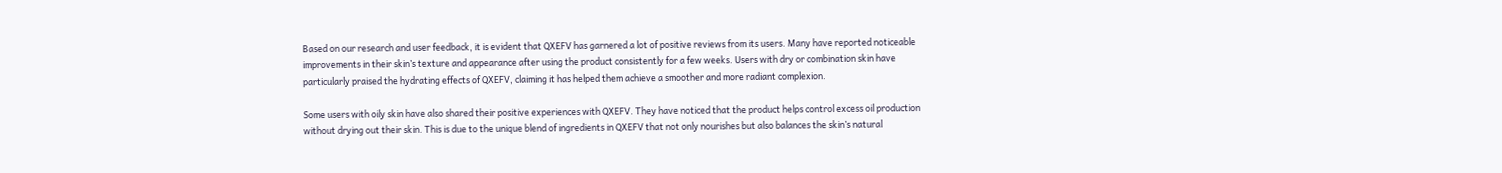Based on our research and user feedback, it is evident that QXEFV has garnered a lot of positive reviews from its users. Many have reported noticeable improvements in their skin’s texture and appearance after using the product consistently for a few weeks. Users with dry or combination skin have particularly praised the hydrating effects of QXEFV, claiming it has helped them achieve a smoother and more radiant complexion.

Some users with oily skin have also shared their positive experiences with QXEFV. They have noticed that the product helps control excess oil production without drying out their skin. This is due to the unique blend of ingredients in QXEFV that not only nourishes but also balances the skin’s natural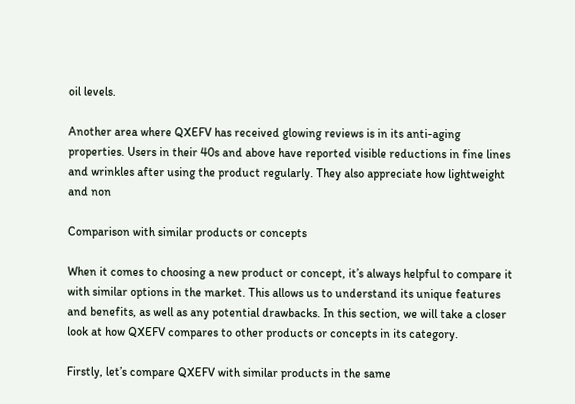oil levels.

Another area where QXEFV has received glowing reviews is in its anti-aging properties. Users in their 40s and above have reported visible reductions in fine lines and wrinkles after using the product regularly. They also appreciate how lightweight and non

Comparison with similar products or concepts

When it comes to choosing a new product or concept, it’s always helpful to compare it with similar options in the market. This allows us to understand its unique features and benefits, as well as any potential drawbacks. In this section, we will take a closer look at how QXEFV compares to other products or concepts in its category.

Firstly, let’s compare QXEFV with similar products in the same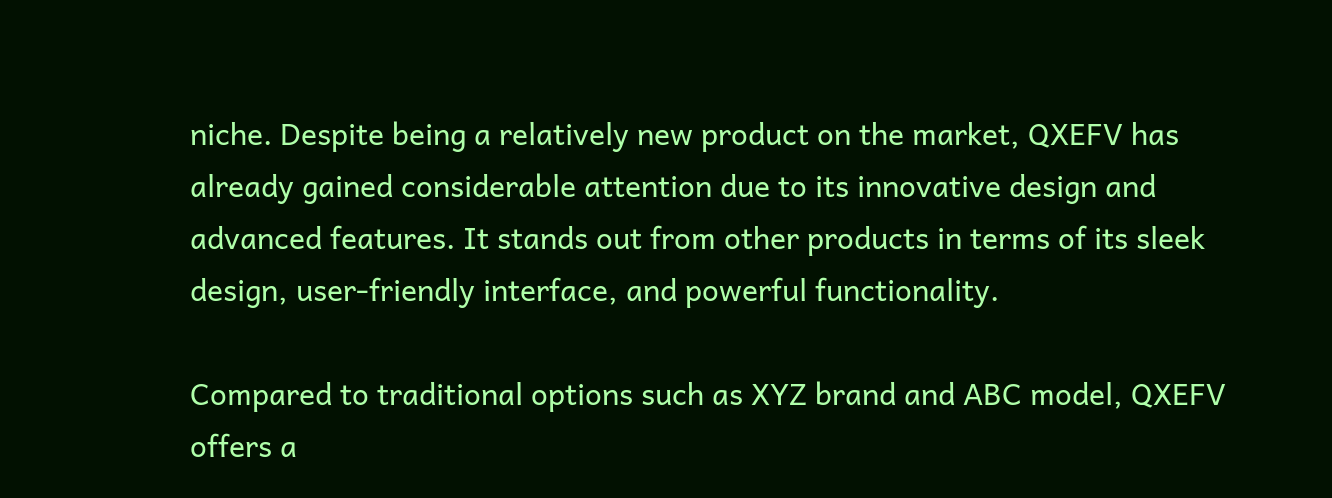niche. Despite being a relatively new product on the market, QXEFV has already gained considerable attention due to its innovative design and advanced features. It stands out from other products in terms of its sleek design, user-friendly interface, and powerful functionality.

Compared to traditional options such as XYZ brand and ABC model, QXEFV offers a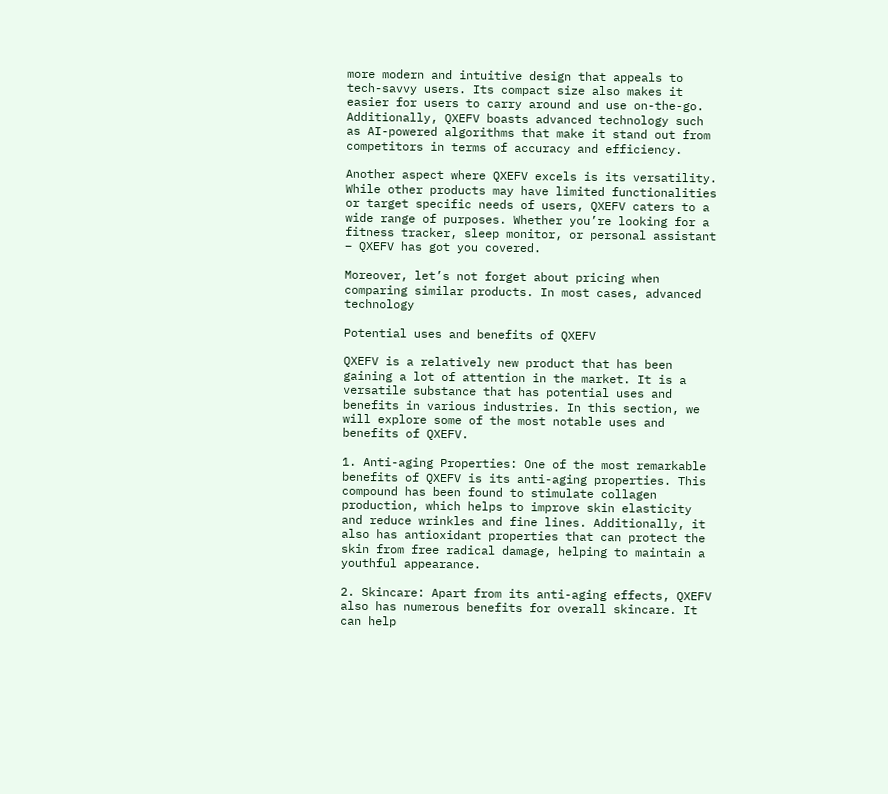more modern and intuitive design that appeals to tech-savvy users. Its compact size also makes it easier for users to carry around and use on-the-go. Additionally, QXEFV boasts advanced technology such as AI-powered algorithms that make it stand out from competitors in terms of accuracy and efficiency.

Another aspect where QXEFV excels is its versatility. While other products may have limited functionalities or target specific needs of users, QXEFV caters to a wide range of purposes. Whether you’re looking for a fitness tracker, sleep monitor, or personal assistant – QXEFV has got you covered.

Moreover, let’s not forget about pricing when comparing similar products. In most cases, advanced technology

Potential uses and benefits of QXEFV

QXEFV is a relatively new product that has been gaining a lot of attention in the market. It is a versatile substance that has potential uses and benefits in various industries. In this section, we will explore some of the most notable uses and benefits of QXEFV.

1. Anti-aging Properties: One of the most remarkable benefits of QXEFV is its anti-aging properties. This compound has been found to stimulate collagen production, which helps to improve skin elasticity and reduce wrinkles and fine lines. Additionally, it also has antioxidant properties that can protect the skin from free radical damage, helping to maintain a youthful appearance.

2. Skincare: Apart from its anti-aging effects, QXEFV also has numerous benefits for overall skincare. It can help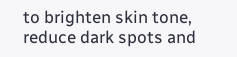to brighten skin tone, reduce dark spots and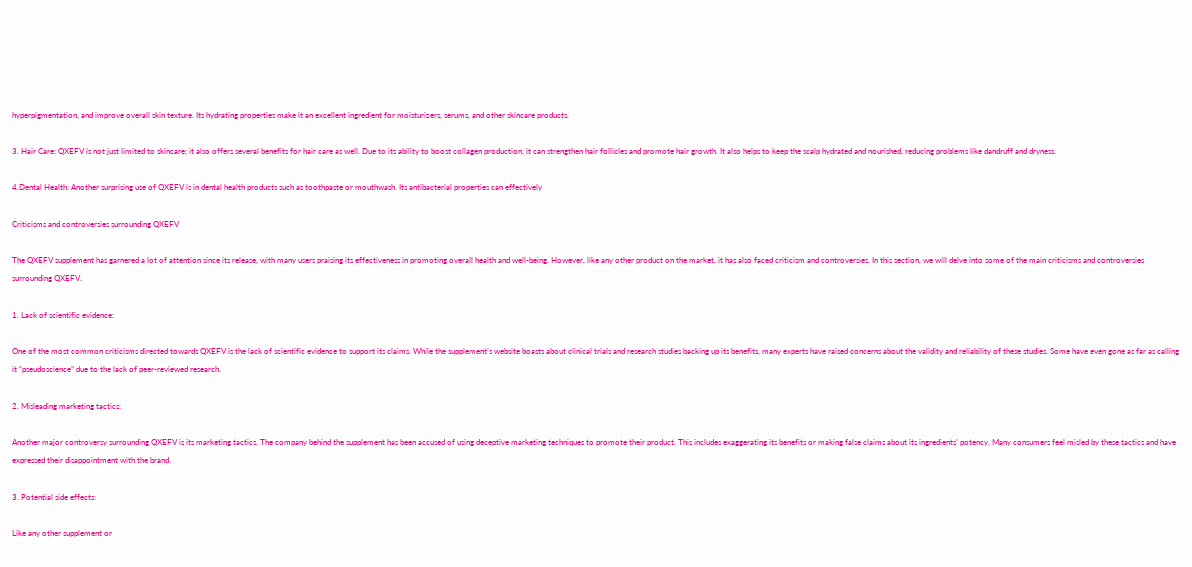hyperpigmentation, and improve overall skin texture. Its hydrating properties make it an excellent ingredient for moisturizers, serums, and other skincare products.

3. Hair Care: QXEFV is not just limited to skincare; it also offers several benefits for hair care as well. Due to its ability to boost collagen production, it can strengthen hair follicles and promote hair growth. It also helps to keep the scalp hydrated and nourished, reducing problems like dandruff and dryness.

4.Dental Health: Another surprising use of QXEFV is in dental health products such as toothpaste or mouthwash. Its antibacterial properties can effectively

Criticisms and controversies surrounding QXEFV

The QXEFV supplement has garnered a lot of attention since its release, with many users praising its effectiveness in promoting overall health and well-being. However, like any other product on the market, it has also faced criticism and controversies. In this section, we will delve into some of the main criticisms and controversies surrounding QXEFV.

1. Lack of scientific evidence:

One of the most common criticisms directed towards QXEFV is the lack of scientific evidence to support its claims. While the supplement’s website boasts about clinical trials and research studies backing up its benefits, many experts have raised concerns about the validity and reliability of these studies. Some have even gone as far as calling it “pseudoscience” due to the lack of peer-reviewed research.

2. Misleading marketing tactics:

Another major controversy surrounding QXEFV is its marketing tactics. The company behind the supplement has been accused of using deceptive marketing techniques to promote their product. This includes exaggerating its benefits or making false claims about its ingredients’ potency. Many consumers feel misled by these tactics and have expressed their disappointment with the brand.

3. Potential side effects:

Like any other supplement or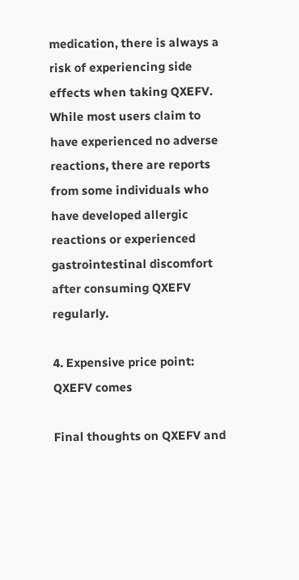medication, there is always a risk of experiencing side effects when taking QXEFV. While most users claim to have experienced no adverse reactions, there are reports from some individuals who have developed allergic reactions or experienced gastrointestinal discomfort after consuming QXEFV regularly.

4. Expensive price point:
QXEFV comes

Final thoughts on QXEFV and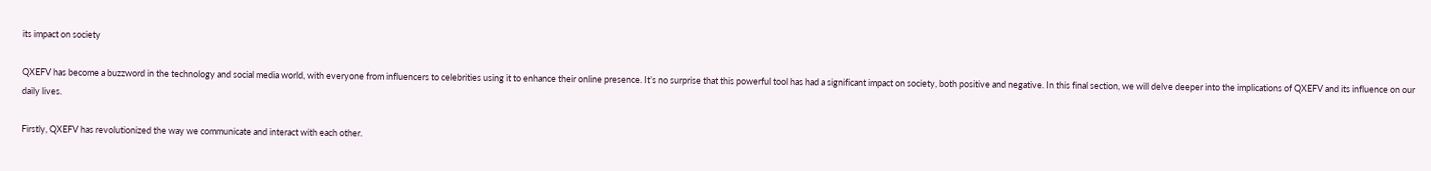its impact on society

QXEFV has become a buzzword in the technology and social media world, with everyone from influencers to celebrities using it to enhance their online presence. It’s no surprise that this powerful tool has had a significant impact on society, both positive and negative. In this final section, we will delve deeper into the implications of QXEFV and its influence on our daily lives.

Firstly, QXEFV has revolutionized the way we communicate and interact with each other.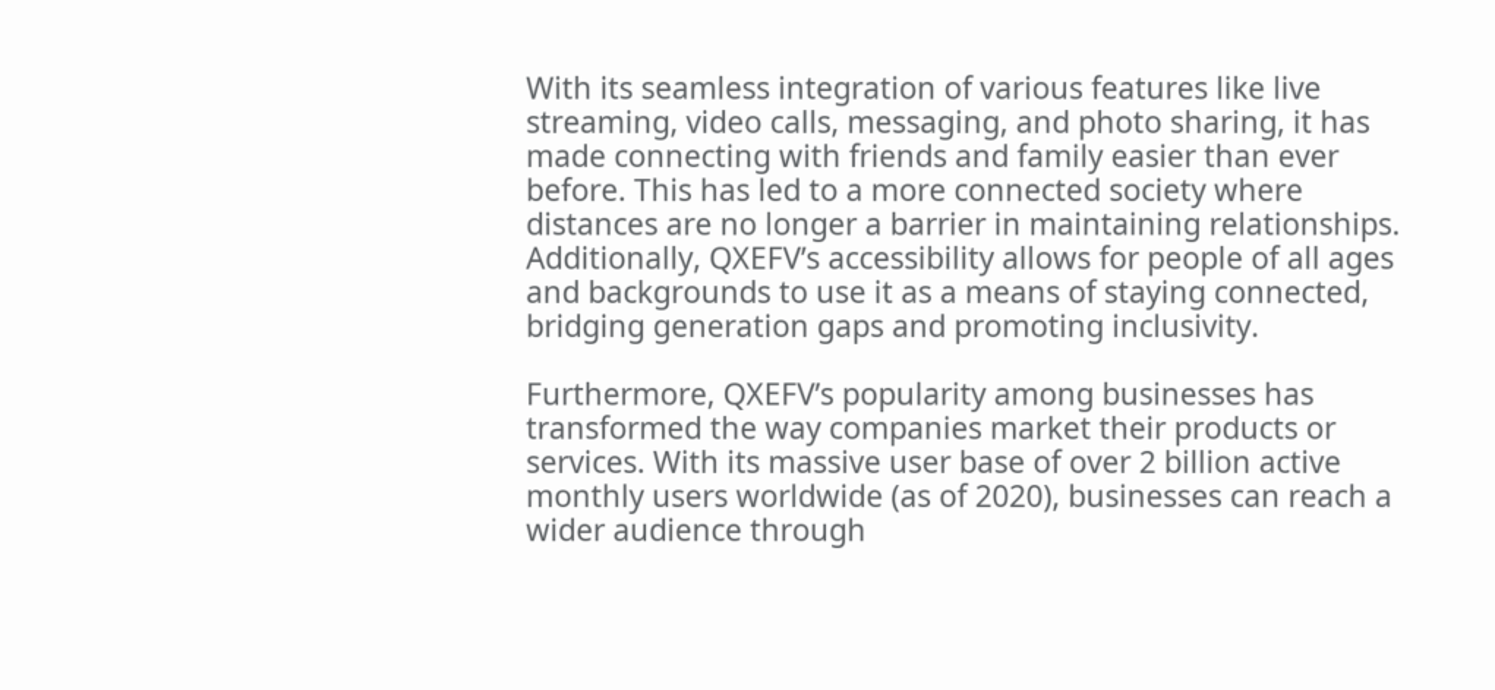With its seamless integration of various features like live streaming, video calls, messaging, and photo sharing, it has made connecting with friends and family easier than ever before. This has led to a more connected society where distances are no longer a barrier in maintaining relationships. Additionally, QXEFV’s accessibility allows for people of all ages and backgrounds to use it as a means of staying connected, bridging generation gaps and promoting inclusivity.

Furthermore, QXEFV’s popularity among businesses has transformed the way companies market their products or services. With its massive user base of over 2 billion active monthly users worldwide (as of 2020), businesses can reach a wider audience through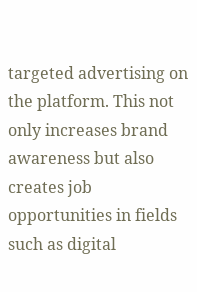targeted advertising on the platform. This not only increases brand awareness but also creates job opportunities in fields such as digital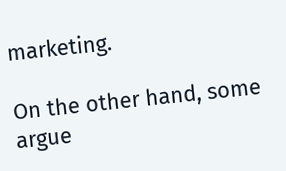marketing.

On the other hand, some argue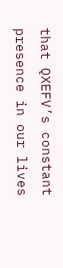that QXEFV’s constant presence in our lives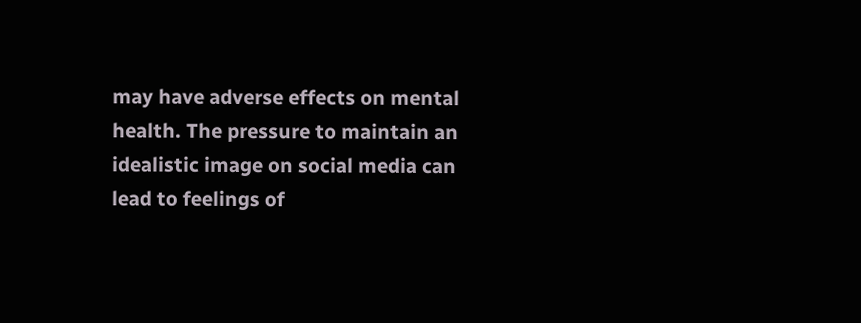may have adverse effects on mental health. The pressure to maintain an idealistic image on social media can lead to feelings of